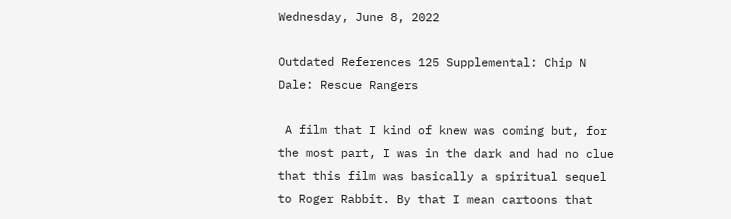Wednesday, June 8, 2022

Outdated References 125 Supplemental: Chip N Dale: Rescue Rangers

 A film that I kind of knew was coming but, for the most part, I was in the dark and had no clue that this film was basically a spiritual sequel to Roger Rabbit. By that I mean cartoons that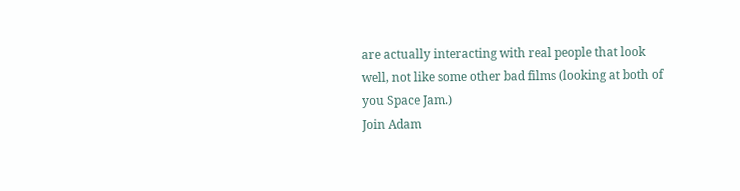are actually interacting with real people that look well, not like some other bad films (looking at both of you Space Jam.)
Join Adam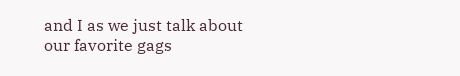and I as we just talk about our favorite gags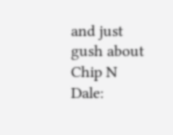and just gush about Chip N Dale: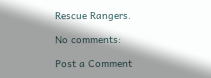Rescue Rangers.

No comments:

Post a Comment